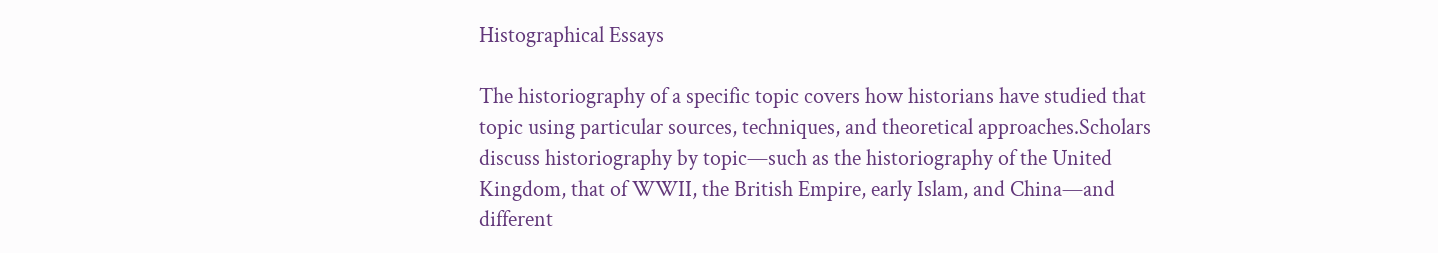Histographical Essays

The historiography of a specific topic covers how historians have studied that topic using particular sources, techniques, and theoretical approaches.Scholars discuss historiography by topic—such as the historiography of the United Kingdom, that of WWII, the British Empire, early Islam, and China—and different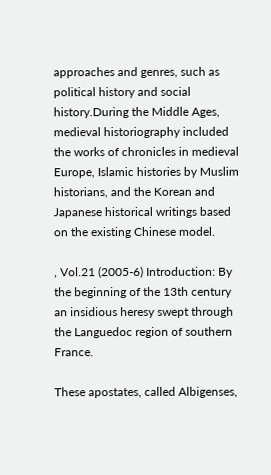approaches and genres, such as political history and social history.During the Middle Ages, medieval historiography included the works of chronicles in medieval Europe, Islamic histories by Muslim historians, and the Korean and Japanese historical writings based on the existing Chinese model.

, Vol.21 (2005-6) Introduction: By the beginning of the 13th century an insidious heresy swept through the Languedoc region of southern France.

These apostates, called Albigenses,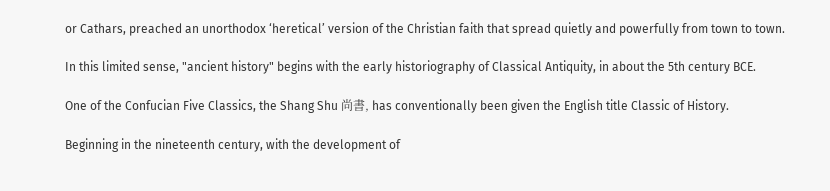or Cathars, preached an unorthodox ‘heretical’ version of the Christian faith that spread quietly and powerfully from town to town.

In this limited sense, "ancient history" begins with the early historiography of Classical Antiquity, in about the 5th century BCE.

One of the Confucian Five Classics, the Shang Shu 尚書, has conventionally been given the English title Classic of History.

Beginning in the nineteenth century, with the development of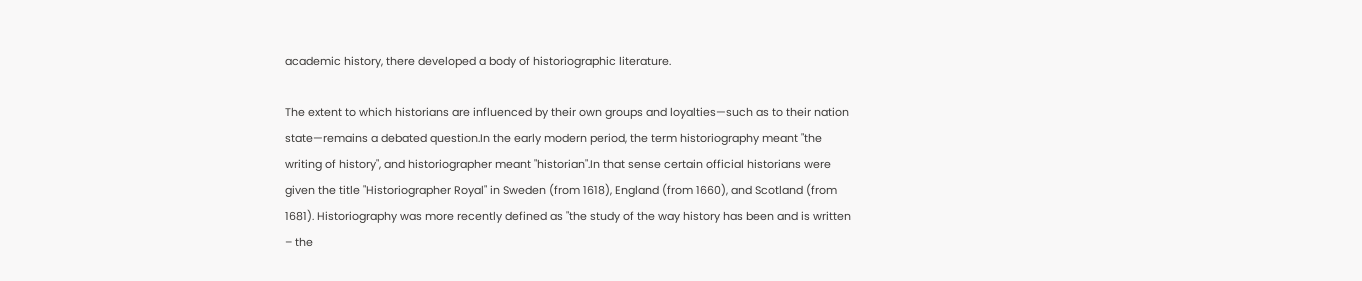academic history, there developed a body of historiographic literature.

The extent to which historians are influenced by their own groups and loyalties—such as to their nation state—remains a debated question.In the early modern period, the term historiography meant "the writing of history", and historiographer meant "historian".In that sense certain official historians were given the title "Historiographer Royal" in Sweden (from 1618), England (from 1660), and Scotland (from 1681). Historiography was more recently defined as "the study of the way history has been and is written – the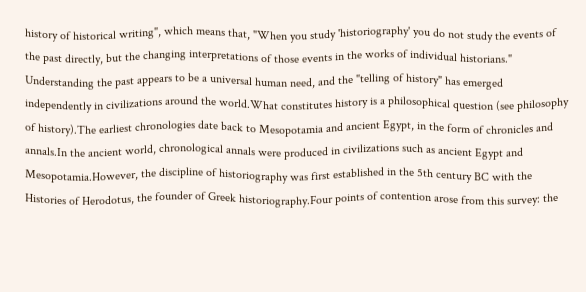history of historical writing", which means that, "When you study 'historiography' you do not study the events of the past directly, but the changing interpretations of those events in the works of individual historians." Understanding the past appears to be a universal human need, and the "telling of history" has emerged independently in civilizations around the world.What constitutes history is a philosophical question (see philosophy of history).The earliest chronologies date back to Mesopotamia and ancient Egypt, in the form of chronicles and annals.In the ancient world, chronological annals were produced in civilizations such as ancient Egypt and Mesopotamia.However, the discipline of historiography was first established in the 5th century BC with the Histories of Herodotus, the founder of Greek historiography.Four points of contention arose from this survey: the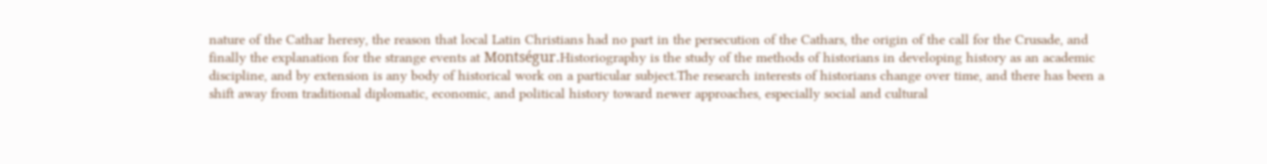nature of the Cathar heresy, the reason that local Latin Christians had no part in the persecution of the Cathars, the origin of the call for the Crusade, and finally the explanation for the strange events at Montségur.Historiography is the study of the methods of historians in developing history as an academic discipline, and by extension is any body of historical work on a particular subject.The research interests of historians change over time, and there has been a shift away from traditional diplomatic, economic, and political history toward newer approaches, especially social and cultural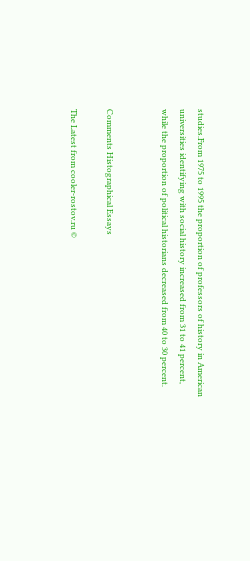studies.From 1975 to 1995 the proportion of professors of history in American universities identifying with social history increased from 31 to 41 percent, while the proportion of political historians decreased from 40 to 30 percent.


Comments Histographical Essays

The Latest from cooler-rostov.ru ©